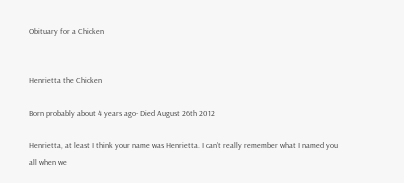Obituary for a Chicken


Henrietta the Chicken

Born probably about 4 years ago- Died August 26th 2012

Henrietta, at least I think your name was Henrietta. I can’t really remember what I named you all when we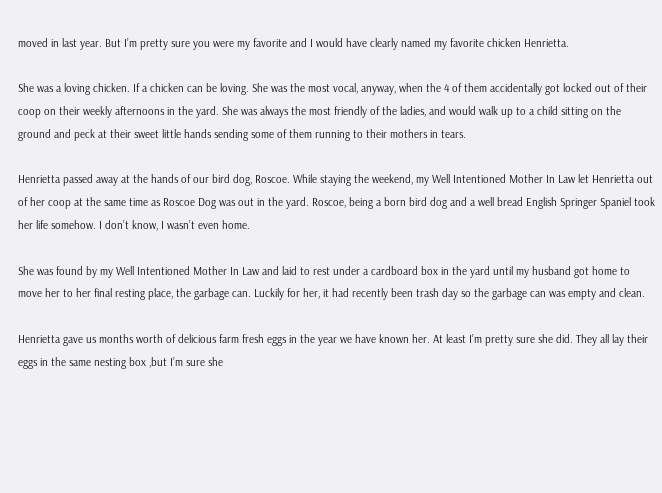moved in last year. But I’m pretty sure you were my favorite and I would have clearly named my favorite chicken Henrietta.

She was a loving chicken. If a chicken can be loving. She was the most vocal, anyway, when the 4 of them accidentally got locked out of their coop on their weekly afternoons in the yard. She was always the most friendly of the ladies, and would walk up to a child sitting on the ground and peck at their sweet little hands sending some of them running to their mothers in tears.

Henrietta passed away at the hands of our bird dog, Roscoe. While staying the weekend, my Well Intentioned Mother In Law let Henrietta out  of her coop at the same time as Roscoe Dog was out in the yard. Roscoe, being a born bird dog and a well bread English Springer Spaniel took her life somehow. I don’t know, I wasn’t even home.

She was found by my Well Intentioned Mother In Law and laid to rest under a cardboard box in the yard until my husband got home to move her to her final resting place, the garbage can. Luckily for her, it had recently been trash day so the garbage can was empty and clean.

Henrietta gave us months worth of delicious farm fresh eggs in the year we have known her. At least I’m pretty sure she did. They all lay their eggs in the same nesting box ,but I’m sure she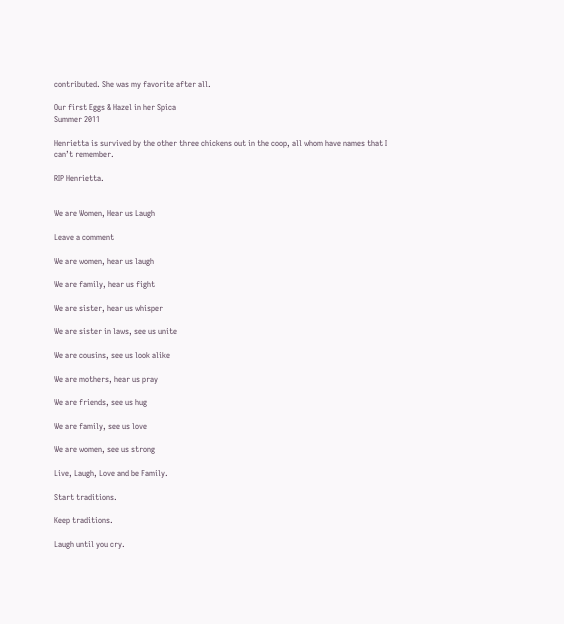contributed. She was my favorite after all.

Our first Eggs & Hazel in her Spica
Summer 2011

Henrietta is survived by the other three chickens out in the coop, all whom have names that I can’t remember.

RIP Henrietta.


We are Women, Hear us Laugh

Leave a comment

We are women, hear us laugh

We are family, hear us fight

We are sister, hear us whisper

We are sister in laws, see us unite

We are cousins, see us look alike

We are mothers, hear us pray

We are friends, see us hug

We are family, see us love

We are women, see us strong

Live, Laugh, Love and be Family.

Start traditions.

Keep traditions.

Laugh until you cry.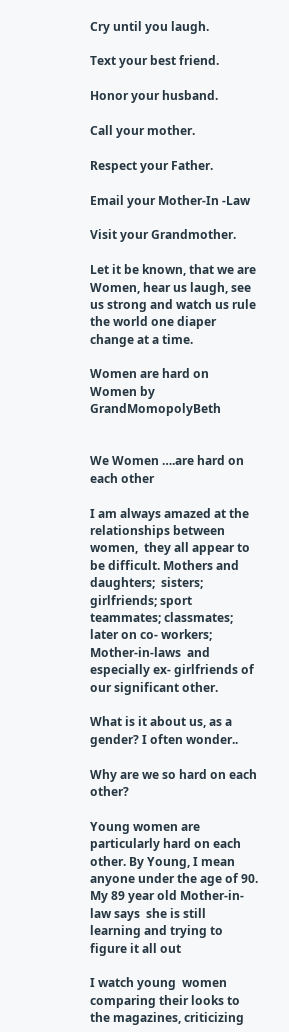Cry until you laugh.

Text your best friend.

Honor your husband.

Call your mother.

Respect your Father.

Email your Mother-In -Law

Visit your Grandmother.

Let it be known, that we are Women, hear us laugh, see us strong and watch us rule the world one diaper change at a time.

Women are hard on Women by GrandMomopolyBeth


We Women ….are hard on each other

I am always amazed at the relationships between women,  they all appear to be difficult. Mothers and daughters;  sisters;  girlfriends; sport teammates; classmates;  later on co- workers;  Mother-in-laws  and especially ex- girlfriends of our significant other.

What is it about us, as a gender? I often wonder..

Why are we so hard on each other?

Young women are particularly hard on each other. By Young, I mean anyone under the age of 90. My 89 year old Mother-in-law says  she is still learning and trying to figure it all out

I watch young  women  comparing their looks to the magazines, criticizing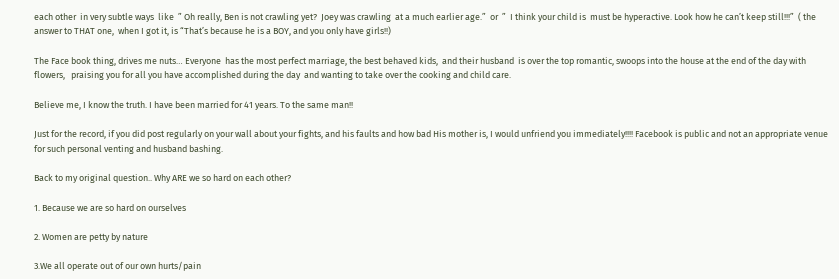each other  in very subtle ways  like  ” Oh really, Ben is not crawling yet?  Joey was crawling  at a much earlier age.”  or  ”  I think your child is  must be hyperactive. Look how he can’t keep still!!!”  ( the answer to THAT one,  when I got it, is “That’s because he is a BOY, and you only have girls!!)

The Face book thing, drives me nuts… Everyone  has the most perfect marriage, the best behaved kids,  and their husband  is over the top romantic, swoops into the house at the end of the day with flowers,   praising you for all you have accomplished during the day  and wanting to take over the cooking and child care.

Believe me, I know the truth. I have been married for 41 years. To the same man!!

Just for the record, if you did post regularly on your wall about your fights, and his faults and how bad His mother is, I would unfriend you immediately!!!! Facebook is public and not an appropriate venue for such personal venting and husband bashing.

Back to my original question.. Why ARE we so hard on each other?

1. Because we are so hard on ourselves

2. Women are petty by nature

3.We all operate out of our own hurts/pain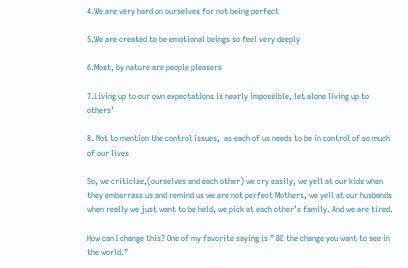4.We are very hard on ourselves for not being perfect

5.We are created to be emotional beings so feel very deeply

6.Most, by nature are people pleasers

7.Living up to our own expectations is nearly impossible, let alone living up to others’

8. Not to mention the control issues,  as each of us needs to be in control of so much of our lives

So, we criticize,(ourselves and each other) we cry easily, we yell at our kids when they embarrass us and remind us we are not perfect Mothers, we yell at our husbands when really we just want to be held, we pick at each other’s family. And we are tired.

How can I change this? One of my favorite saying is ” BE the change you want to see in the world.”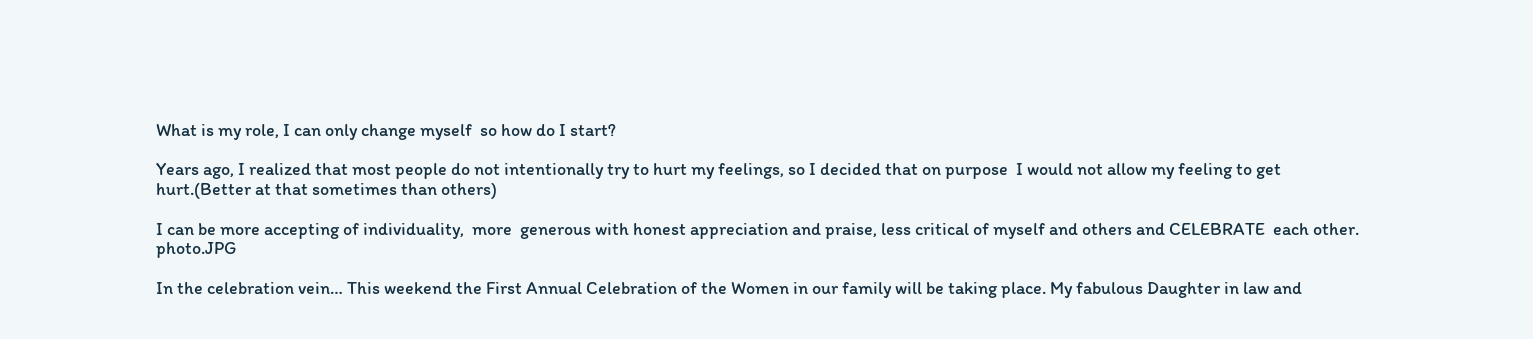What is my role, I can only change myself  so how do I start?

Years ago, I realized that most people do not intentionally try to hurt my feelings, so I decided that on purpose  I would not allow my feeling to get hurt.(Better at that sometimes than others)

I can be more accepting of individuality,  more  generous with honest appreciation and praise, less critical of myself and others and CELEBRATE  each other.              photo.JPG

In the celebration vein… This weekend the First Annual Celebration of the Women in our family will be taking place. My fabulous Daughter in law and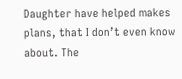Daughter have helped makes plans, that I don’t even know about. The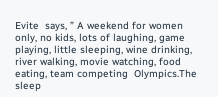Evite  says, ” A weekend for women only, no kids, lots of laughing, game playing, little sleeping, wine drinking, river walking, movie watching, food eating, team competing  Olympics.The sleep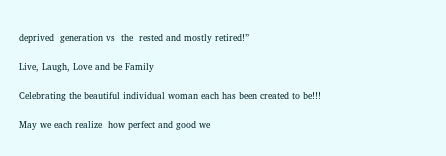deprived  generation vs  the  rested and mostly retired!”

Live, Laugh, Love and be Family

Celebrating the beautiful individual woman each has been created to be!!!

May we each realize  how perfect and good we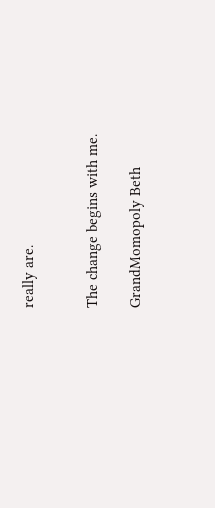really are.


The change begins with me.

GrandMomopoly Beth